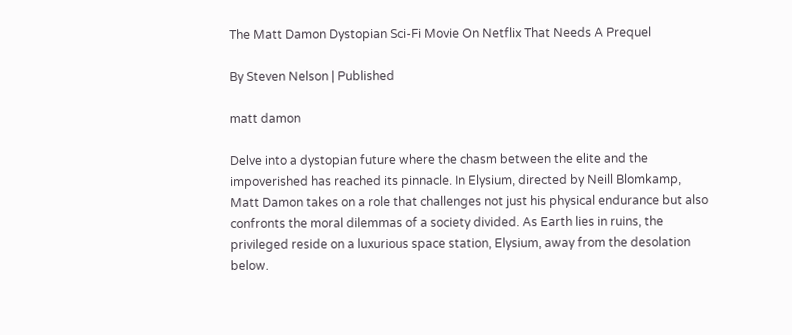The Matt Damon Dystopian Sci-Fi Movie On Netflix That Needs A Prequel

By Steven Nelson | Published

matt damon

Delve into a dystopian future where the chasm between the elite and the impoverished has reached its pinnacle. In Elysium, directed by Neill Blomkamp, Matt Damon takes on a role that challenges not just his physical endurance but also confronts the moral dilemmas of a society divided. As Earth lies in ruins, the privileged reside on a luxurious space station, Elysium, away from the desolation below.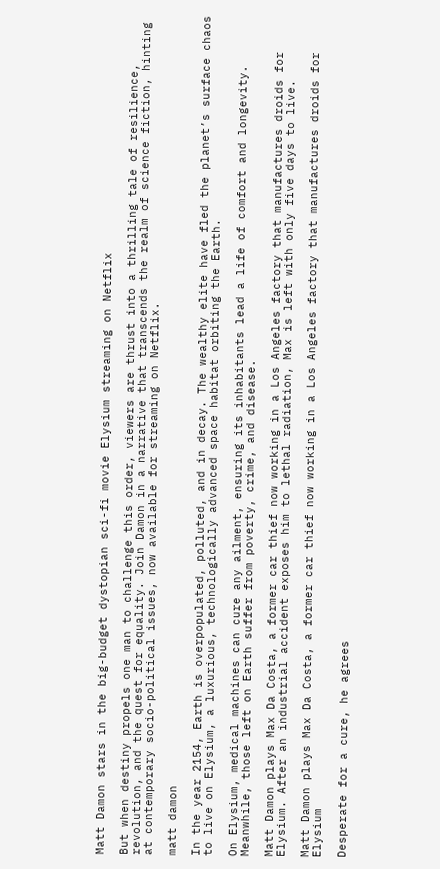Matt Damon stars in the big-budget dystopian sci-fi movie Elysium streaming on Netflix

But when destiny propels one man to challenge this order, viewers are thrust into a thrilling tale of resilience, revolution, and the quest for equality. Join Damon in a narrative that transcends the realm of science fiction, hinting at contemporary socio-political issues, now available for streaming on Netflix.

matt damon

In the year 2154, Earth is overpopulated, polluted, and in decay. The wealthy elite have fled the planet’s surface chaos to live on Elysium, a luxurious, technologically advanced space habitat orbiting the Earth.

On Elysium, medical machines can cure any ailment, ensuring its inhabitants lead a life of comfort and longevity. Meanwhile, those left on Earth suffer from poverty, crime, and disease.

Matt Damon plays Max Da Costa, a former car thief now working in a Los Angeles factory that manufactures droids for Elysium. After an industrial accident exposes him to lethal radiation, Max is left with only five days to live.

Matt Damon plays Max Da Costa, a former car thief now working in a Los Angeles factory that manufactures droids for Elysium

Desperate for a cure, he agrees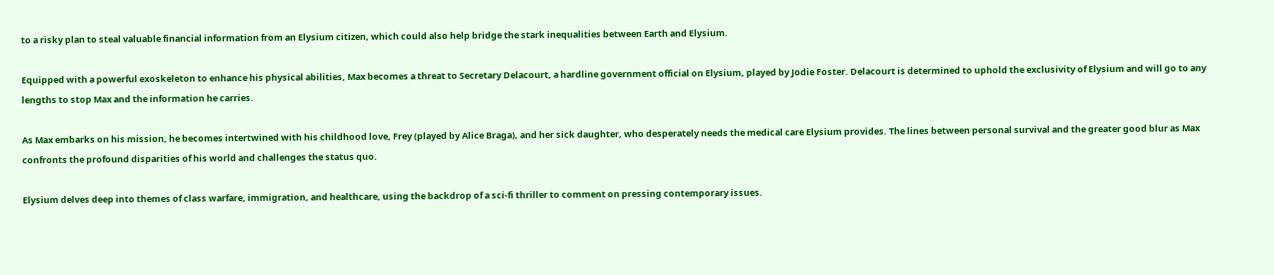to a risky plan to steal valuable financial information from an Elysium citizen, which could also help bridge the stark inequalities between Earth and Elysium.

Equipped with a powerful exoskeleton to enhance his physical abilities, Max becomes a threat to Secretary Delacourt, a hardline government official on Elysium, played by Jodie Foster. Delacourt is determined to uphold the exclusivity of Elysium and will go to any lengths to stop Max and the information he carries.

As Max embarks on his mission, he becomes intertwined with his childhood love, Frey (played by Alice Braga), and her sick daughter, who desperately needs the medical care Elysium provides. The lines between personal survival and the greater good blur as Max confronts the profound disparities of his world and challenges the status quo.

Elysium delves deep into themes of class warfare, immigration, and healthcare, using the backdrop of a sci-fi thriller to comment on pressing contemporary issues.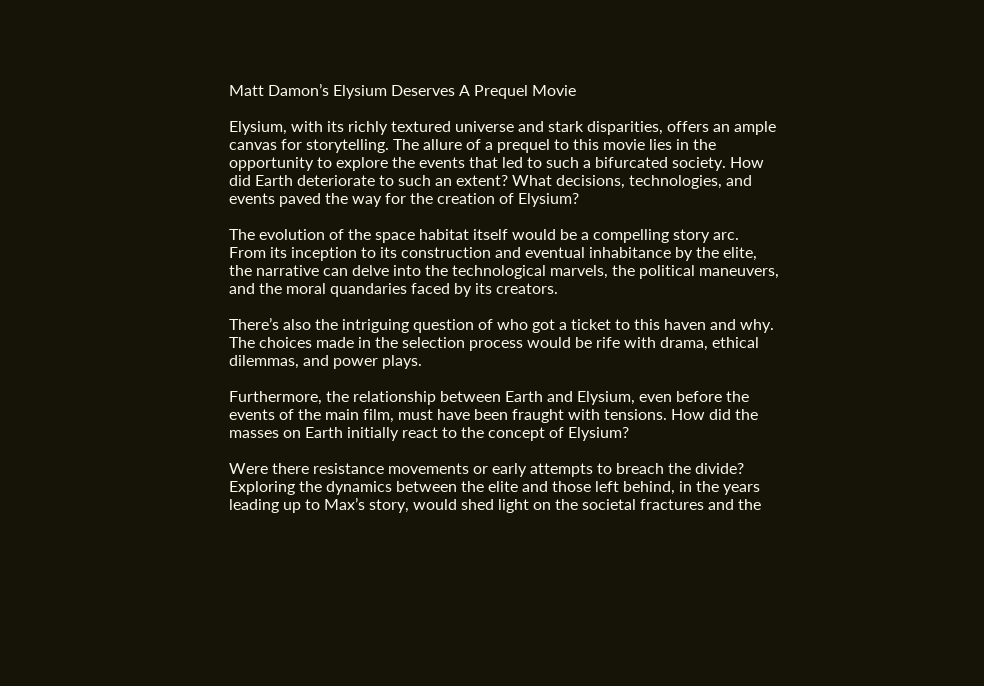Matt Damon’s Elysium Deserves A Prequel Movie

Elysium, with its richly textured universe and stark disparities, offers an ample canvas for storytelling. The allure of a prequel to this movie lies in the opportunity to explore the events that led to such a bifurcated society. How did Earth deteriorate to such an extent? What decisions, technologies, and events paved the way for the creation of Elysium?

The evolution of the space habitat itself would be a compelling story arc. From its inception to its construction and eventual inhabitance by the elite, the narrative can delve into the technological marvels, the political maneuvers, and the moral quandaries faced by its creators.

There’s also the intriguing question of who got a ticket to this haven and why. The choices made in the selection process would be rife with drama, ethical dilemmas, and power plays.

Furthermore, the relationship between Earth and Elysium, even before the events of the main film, must have been fraught with tensions. How did the masses on Earth initially react to the concept of Elysium?

Were there resistance movements or early attempts to breach the divide? Exploring the dynamics between the elite and those left behind, in the years leading up to Max’s story, would shed light on the societal fractures and the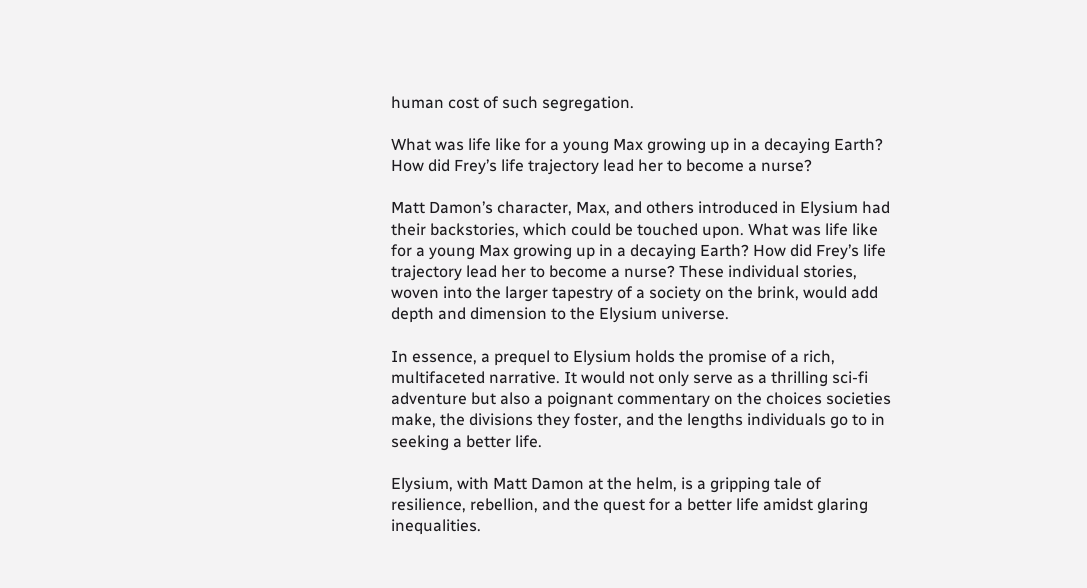human cost of such segregation.

What was life like for a young Max growing up in a decaying Earth? How did Frey’s life trajectory lead her to become a nurse?

Matt Damon’s character, Max, and others introduced in Elysium had their backstories, which could be touched upon. What was life like for a young Max growing up in a decaying Earth? How did Frey’s life trajectory lead her to become a nurse? These individual stories, woven into the larger tapestry of a society on the brink, would add depth and dimension to the Elysium universe.

In essence, a prequel to Elysium holds the promise of a rich, multifaceted narrative. It would not only serve as a thrilling sci-fi adventure but also a poignant commentary on the choices societies make, the divisions they foster, and the lengths individuals go to in seeking a better life.

Elysium, with Matt Damon at the helm, is a gripping tale of resilience, rebellion, and the quest for a better life amidst glaring inequalities.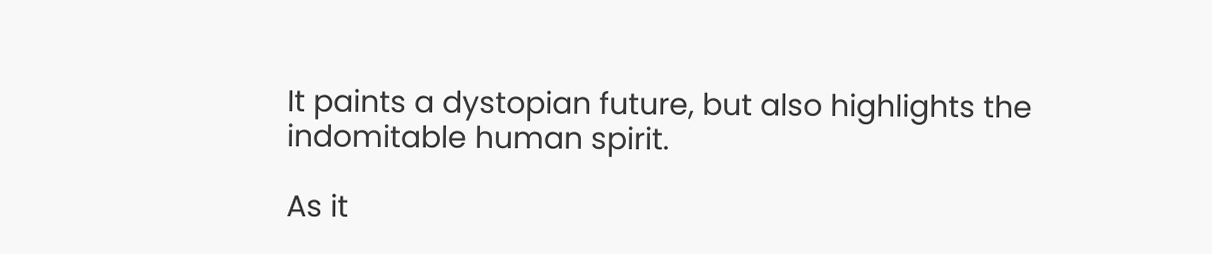It paints a dystopian future, but also highlights the indomitable human spirit.

As it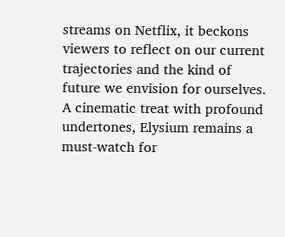streams on Netflix, it beckons viewers to reflect on our current trajectories and the kind of future we envision for ourselves. A cinematic treat with profound undertones, Elysium remains a must-watch for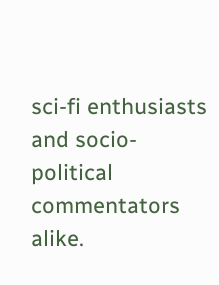sci-fi enthusiasts and socio-political commentators alike.